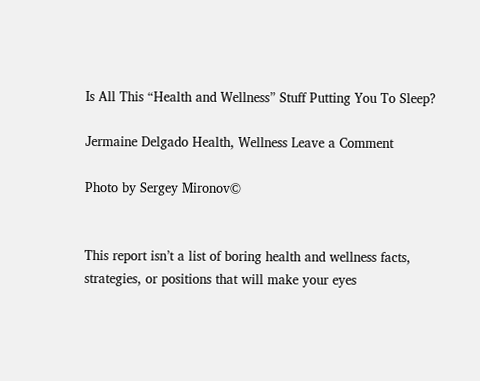Is All This “Health and Wellness” Stuff Putting You To Sleep?

Jermaine Delgado Health, Wellness Leave a Comment

Photo by Sergey Mironov©


This report isn’t a list of boring health and wellness facts, strategies, or positions that will make your eyes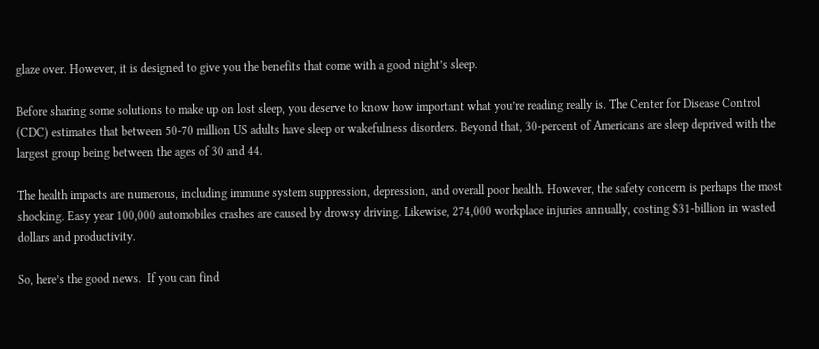glaze over. However, it is designed to give you the benefits that come with a good night’s sleep.

Before sharing some solutions to make up on lost sleep, you deserve to know how important what you’re reading really is. The Center for Disease Control (CDC) estimates that between 50-70 million US adults have sleep or wakefulness disorders. Beyond that, 30-percent of Americans are sleep deprived with the largest group being between the ages of 30 and 44.

The health impacts are numerous, including immune system suppression, depression, and overall poor health. However, the safety concern is perhaps the most shocking. Easy year 100,000 automobiles crashes are caused by drowsy driving. Likewise, 274,000 workplace injuries annually, costing $31-billion in wasted dollars and productivity.

So, here’s the good news.  If you can find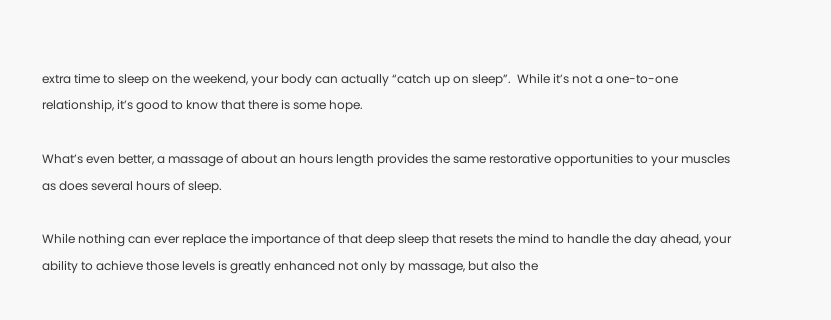extra time to sleep on the weekend, your body can actually “catch up on sleep”.  While it’s not a one-to-one relationship, it’s good to know that there is some hope.

What’s even better, a massage of about an hours length provides the same restorative opportunities to your muscles as does several hours of sleep.

While nothing can ever replace the importance of that deep sleep that resets the mind to handle the day ahead, your ability to achieve those levels is greatly enhanced not only by massage, but also the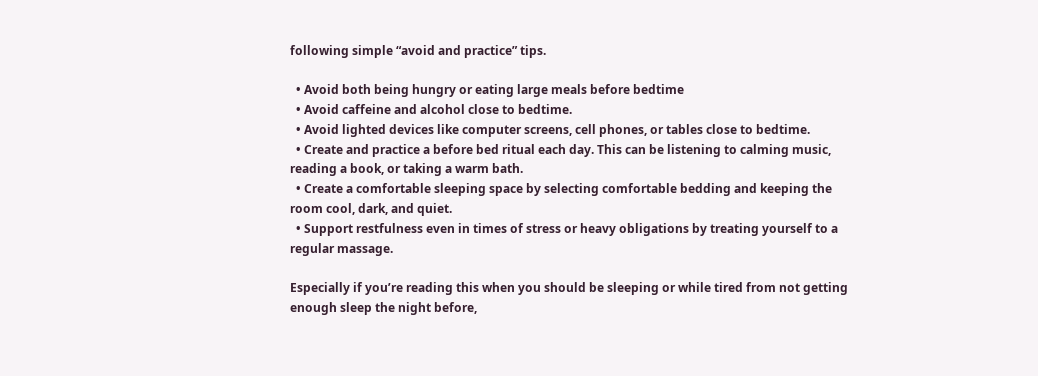following simple “avoid and practice” tips.

  • Avoid both being hungry or eating large meals before bedtime
  • Avoid caffeine and alcohol close to bedtime.
  • Avoid lighted devices like computer screens, cell phones, or tables close to bedtime.
  • Create and practice a before bed ritual each day. This can be listening to calming music, reading a book, or taking a warm bath.
  • Create a comfortable sleeping space by selecting comfortable bedding and keeping the room cool, dark, and quiet.
  • Support restfulness even in times of stress or heavy obligations by treating yourself to a regular massage.

Especially if you’re reading this when you should be sleeping or while tired from not getting enough sleep the night before,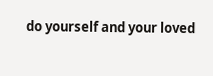do yourself and your loved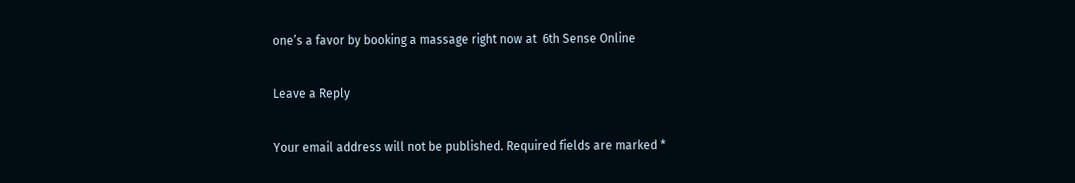one’s a favor by booking a massage right now at  6th Sense Online

Leave a Reply

Your email address will not be published. Required fields are marked *